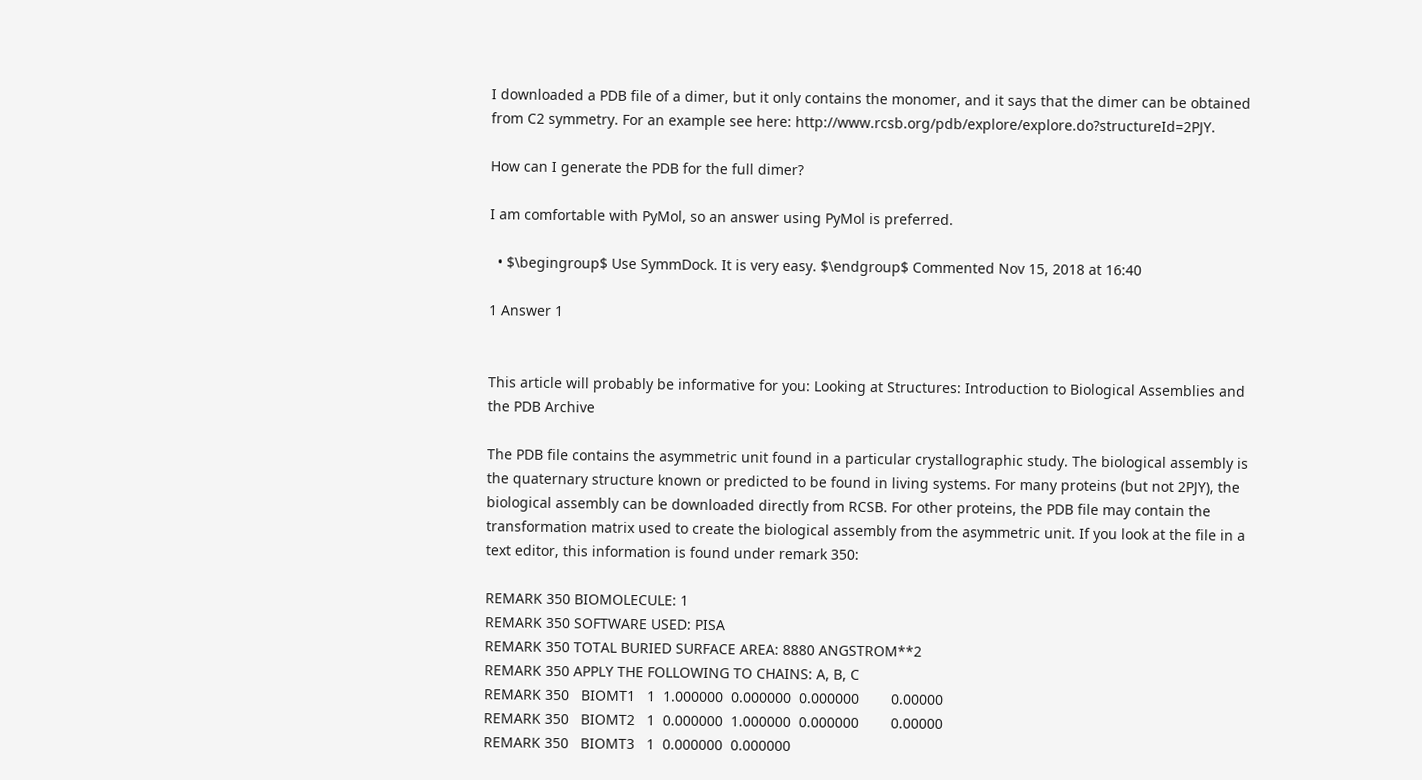I downloaded a PDB file of a dimer, but it only contains the monomer, and it says that the dimer can be obtained from C2 symmetry. For an example see here: http://www.rcsb.org/pdb/explore/explore.do?structureId=2PJY.

How can I generate the PDB for the full dimer?

I am comfortable with PyMol, so an answer using PyMol is preferred.

  • $\begingroup$ Use SymmDock. It is very easy. $\endgroup$ Commented Nov 15, 2018 at 16:40

1 Answer 1


This article will probably be informative for you: Looking at Structures: Introduction to Biological Assemblies and the PDB Archive

The PDB file contains the asymmetric unit found in a particular crystallographic study. The biological assembly is the quaternary structure known or predicted to be found in living systems. For many proteins (but not 2PJY), the biological assembly can be downloaded directly from RCSB. For other proteins, the PDB file may contain the transformation matrix used to create the biological assembly from the asymmetric unit. If you look at the file in a text editor, this information is found under remark 350:

REMARK 350 BIOMOLECULE: 1
REMARK 350 SOFTWARE USED: PISA
REMARK 350 TOTAL BURIED SURFACE AREA: 8880 ANGSTROM**2
REMARK 350 APPLY THE FOLLOWING TO CHAINS: A, B, C
REMARK 350   BIOMT1   1  1.000000  0.000000  0.000000        0.00000
REMARK 350   BIOMT2   1  0.000000  1.000000  0.000000        0.00000
REMARK 350   BIOMT3   1  0.000000  0.000000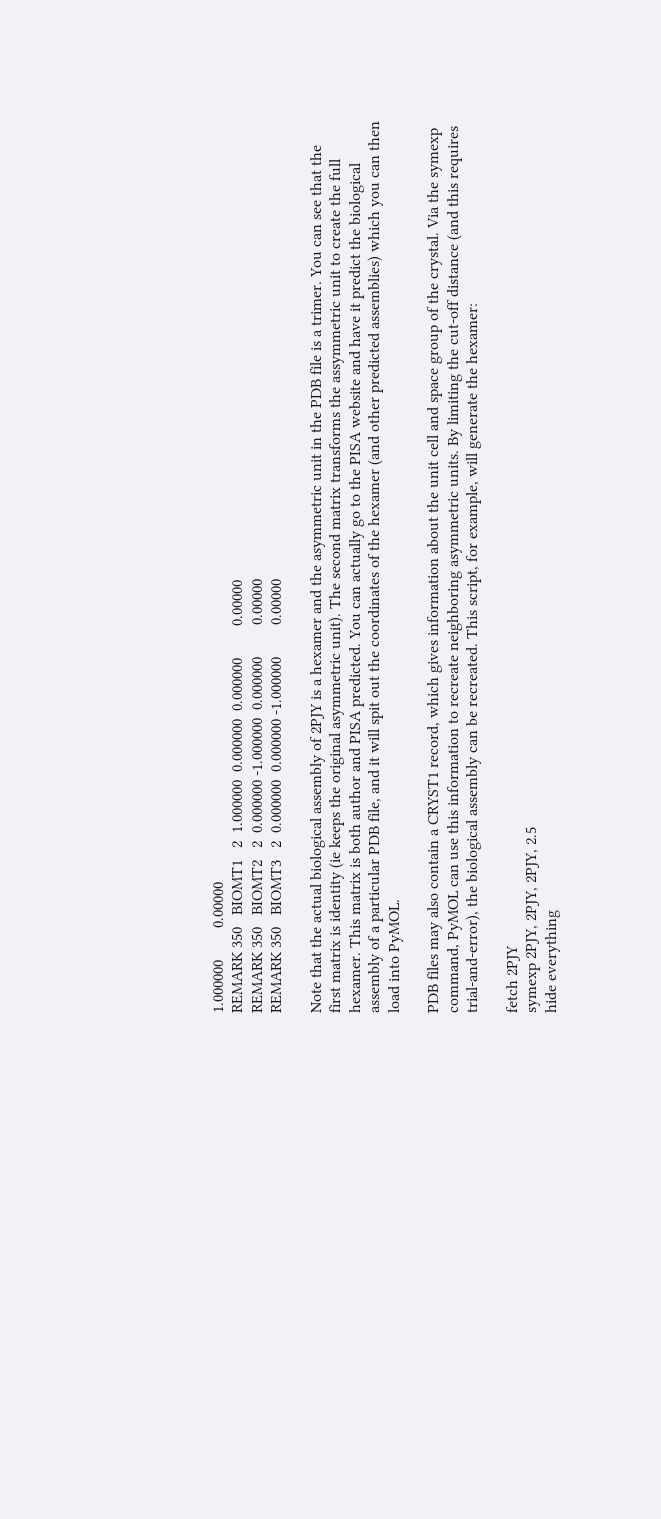1.000000        0.00000
REMARK 350   BIOMT1   2  1.000000  0.000000  0.000000        0.00000
REMARK 350   BIOMT2   2  0.000000 -1.000000  0.000000        0.00000
REMARK 350   BIOMT3   2  0.000000  0.000000 -1.000000        0.00000

Note that the actual biological assembly of 2PJY is a hexamer and the asymmetric unit in the PDB file is a trimer. You can see that the first matrix is identity (ie keeps the original asymmetric unit). The second matrix transforms the assymmetric unit to create the full hexamer. This matrix is both author and PISA predicted. You can actually go to the PISA website and have it predict the biological assembly of a particular PDB file, and it will spit out the coordinates of the hexamer (and other predicted assemblies) which you can then load into PyMOL.

PDB files may also contain a CRYST1 record, which gives information about the unit cell and space group of the crystal. Via the symexp command, PyMOL can use this information to recreate neighboring asymmetric units. By limiting the cut-off distance (and this requires trial-and-error), the biological assembly can be recreated. This script, for example, will generate the hexamer:

fetch 2PJY
symexp 2PJY, 2PJY, 2PJY, 2.5
hide everything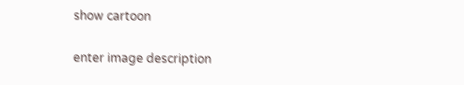show cartoon

enter image description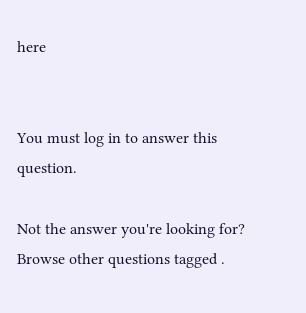here


You must log in to answer this question.

Not the answer you're looking for? Browse other questions tagged .